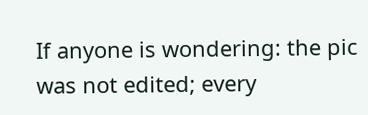If anyone is wondering: the pic was not edited; every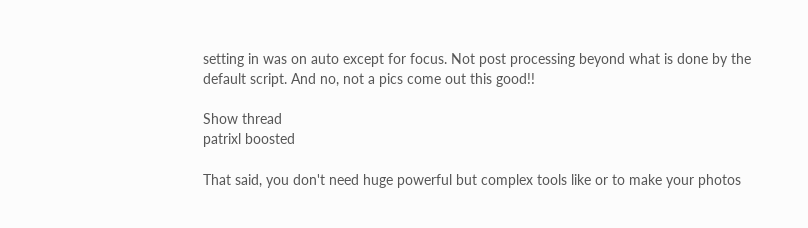setting in was on auto except for focus. Not post processing beyond what is done by the default script. And no, not a pics come out this good!!

Show thread
patrixl boosted

That said, you don't need huge powerful but complex tools like or to make your photos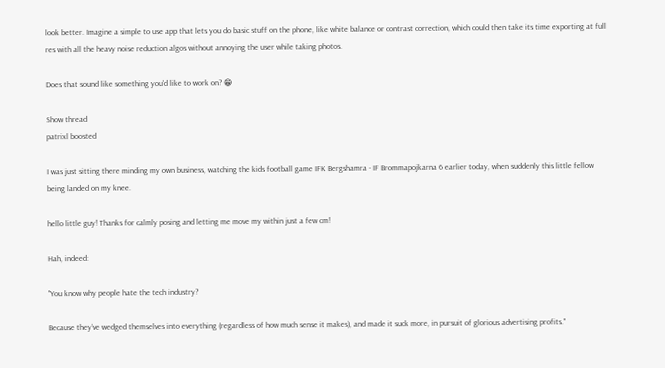look better. Imagine a simple to use app that lets you do basic stuff on the phone, like white balance or contrast correction, which could then take its time exporting at full res with all the heavy noise reduction algos without annoying the user while taking photos.

Does that sound like something you'd like to work on? 😁

Show thread
patrixl boosted

I was just sitting there minding my own business, watching the kids football game IFK Bergshamra - IF Brommapojkarna 6 earlier today, when suddenly this little fellow being landed on my knee.

hello little guy! Thanks for calmly posing and letting me move my within just a few cm!

Hah, indeed:

"You know why people hate the tech industry?

Because they’ve wedged themselves into everything (regardless of how much sense it makes), and made it suck more, in pursuit of glorious advertising profits."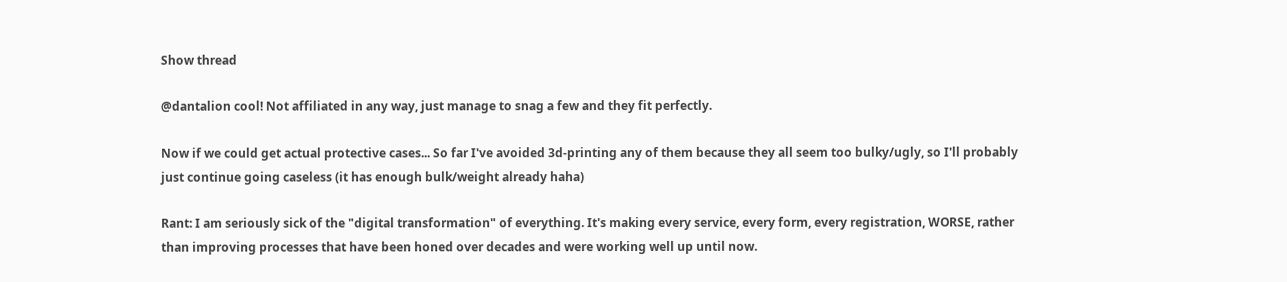Show thread

@dantalion cool! Not affiliated in any way, just manage to snag a few and they fit perfectly.

Now if we could get actual protective cases... So far I've avoided 3d-printing any of them because they all seem too bulky/ugly, so I'll probably just continue going caseless (it has enough bulk/weight already haha)

Rant: I am seriously sick of the "digital transformation" of everything. It's making every service, every form, every registration, WORSE, rather than improving processes that have been honed over decades and were working well up until now.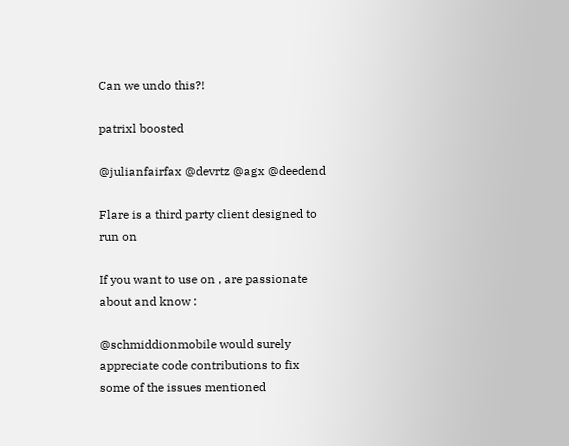Can we undo this?!

patrixl boosted

@julianfairfax @devrtz @agx @deedend

Flare is a third party client designed to run on

If you want to use on , are passionate about and know :

@schmiddionmobile would surely appreciate code contributions to fix some of the issues mentioned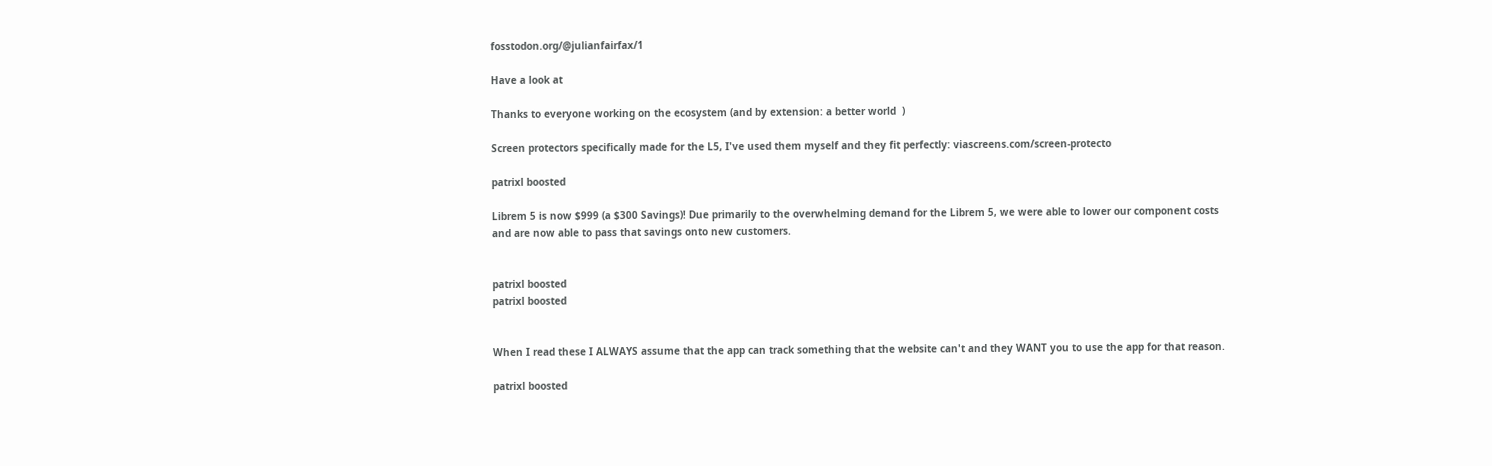fosstodon.org/@julianfairfax/1

Have a look at

Thanks to everyone working on the ecosystem (and by extension: a better world  )

Screen protectors specifically made for the L5, I've used them myself and they fit perfectly: viascreens.com/screen-protecto

patrixl boosted

Librem 5 is now $999 (a $300 Savings)! Due primarily to the overwhelming demand for the Librem 5, we were able to lower our component costs and are now able to pass that savings onto new customers.


patrixl boosted
patrixl boosted


When I read these I ALWAYS assume that the app can track something that the website can't and they WANT you to use the app for that reason.

patrixl boosted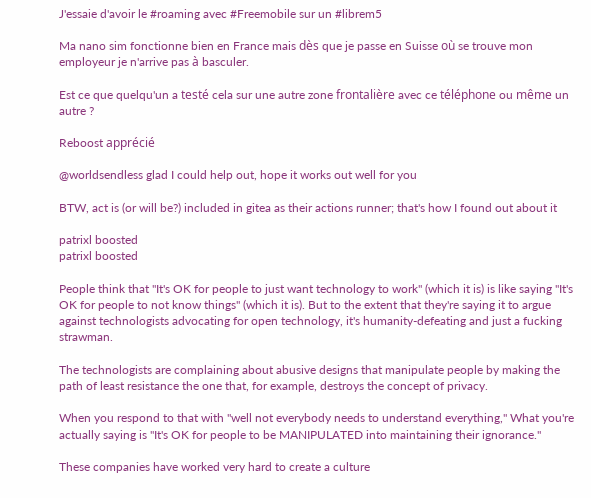J'essaie d'avoir le #roaming avec #Freemobile sur un #librem5

Ma nano sim fonctionne bien en France mais dès que je passe en Suisse où se trouve mon employeur je n'arrive pas à basculer.

Est ce que quelqu'un a testé cela sur une autre zone frontalière avec ce téléphone ou même un autre ?

Reboost apprécié

@worldsendless glad I could help out, hope it works out well for you

BTW, act is (or will be?) included in gitea as their actions runner; that's how I found out about it

patrixl boosted
patrixl boosted

People think that "It's OK for people to just want technology to work" (which it is) is like saying "It's OK for people to not know things" (which it is). But to the extent that they're saying it to argue against technologists advocating for open technology, it's humanity-defeating and just a fucking strawman.

The technologists are complaining about abusive designs that manipulate people by making the path of least resistance the one that, for example, destroys the concept of privacy.

When you respond to that with "well not everybody needs to understand everything," What you're actually saying is "It's OK for people to be MANIPULATED into maintaining their ignorance."

These companies have worked very hard to create a culture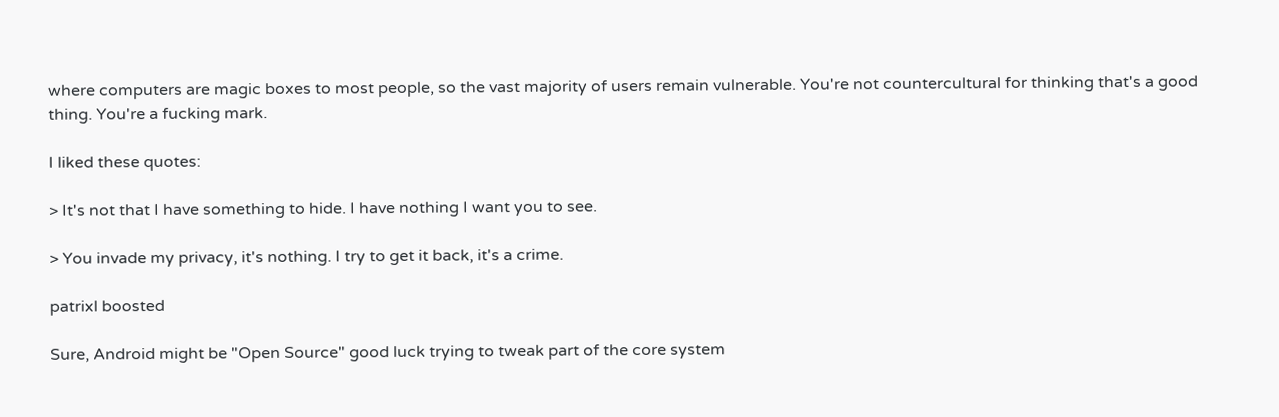where computers are magic boxes to most people, so the vast majority of users remain vulnerable. You're not countercultural for thinking that's a good thing. You're a fucking mark.

I liked these quotes:

> It's not that I have something to hide. I have nothing I want you to see.

> You invade my privacy, it's nothing. I try to get it back, it's a crime.

patrixl boosted

Sure, Android might be "Open Source" good luck trying to tweak part of the core system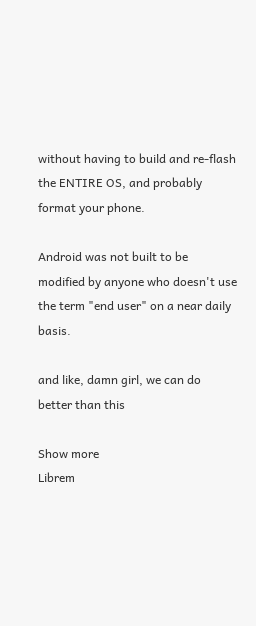without having to build and re-flash the ENTIRE OS, and probably format your phone.

Android was not built to be modified by anyone who doesn't use the term "end user" on a near daily basis.

and like, damn girl, we can do better than this

Show more
Librem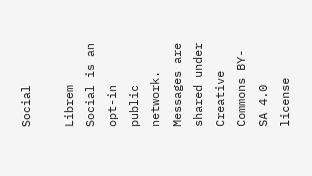Social

Librem Social is an opt-in public network. Messages are shared under Creative Commons BY-SA 4.0 license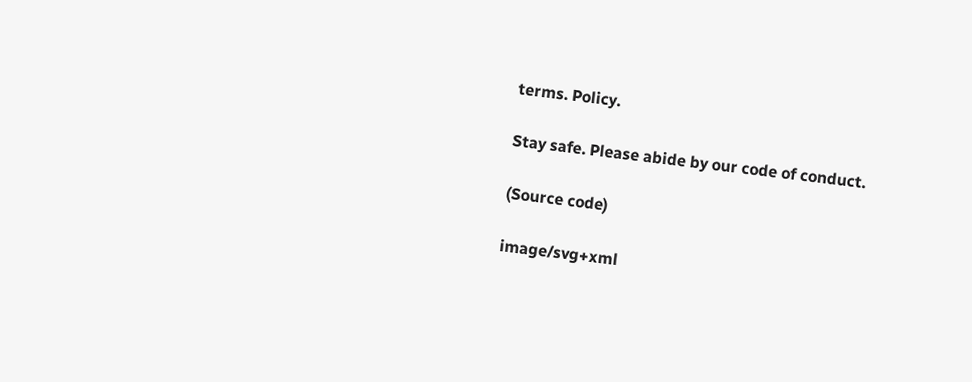terms. Policy.

Stay safe. Please abide by our code of conduct.

(Source code)

image/svg+xml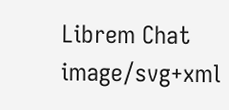Librem Chat image/svg+xml